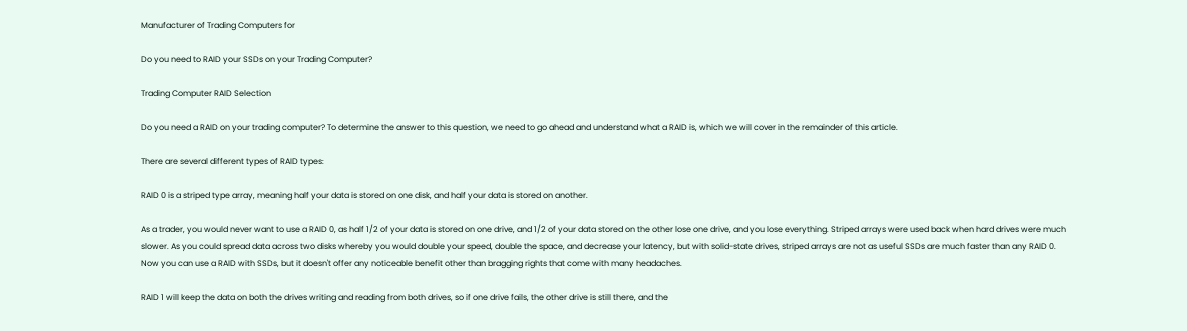Manufacturer of Trading Computers for

Do you need to RAID your SSDs on your Trading Computer?

Trading Computer RAID Selection

Do you need a RAID on your trading computer? To determine the answer to this question, we need to go ahead and understand what a RAID is, which we will cover in the remainder of this article.

There are several different types of RAID types:

RAID 0 is a striped type array, meaning half your data is stored on one disk, and half your data is stored on another.

As a trader, you would never want to use a RAID 0, as half 1/2 of your data is stored on one drive, and 1/2 of your data stored on the other lose one drive, and you lose everything. Striped arrays were used back when hard drives were much slower. As you could spread data across two disks whereby you would double your speed, double the space, and decrease your latency, but with solid-state drives, striped arrays are not as useful SSDs are much faster than any RAID 0. Now you can use a RAID with SSDs, but it doesn't offer any noticeable benefit other than bragging rights that come with many headaches.

RAID 1 will keep the data on both the drives writing and reading from both drives, so if one drive fails, the other drive is still there, and the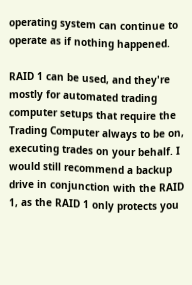operating system can continue to operate as if nothing happened.

RAID 1 can be used, and they're mostly for automated trading computer setups that require the Trading Computer always to be on, executing trades on your behalf. I would still recommend a backup drive in conjunction with the RAID 1, as the RAID 1 only protects you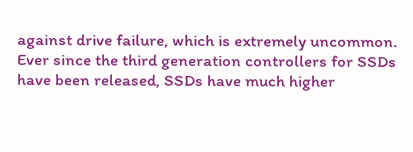against drive failure, which is extremely uncommon. Ever since the third generation controllers for SSDs have been released, SSDs have much higher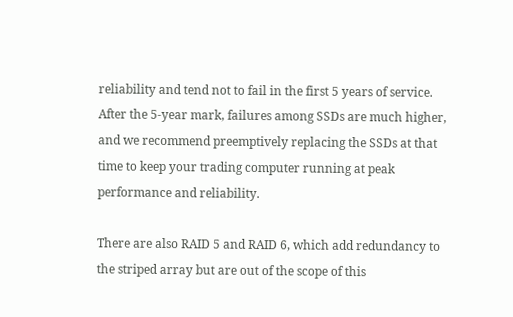reliability and tend not to fail in the first 5 years of service. After the 5-year mark, failures among SSDs are much higher, and we recommend preemptively replacing the SSDs at that time to keep your trading computer running at peak performance and reliability.

There are also RAID 5 and RAID 6, which add redundancy to the striped array but are out of the scope of this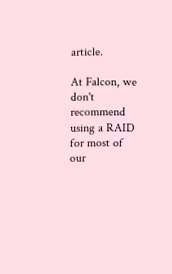article.

At Falcon, we don't recommend using a RAID for most of our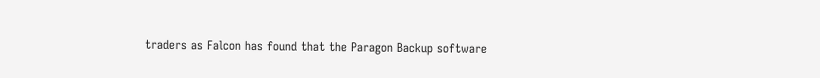traders as Falcon has found that the Paragon Backup software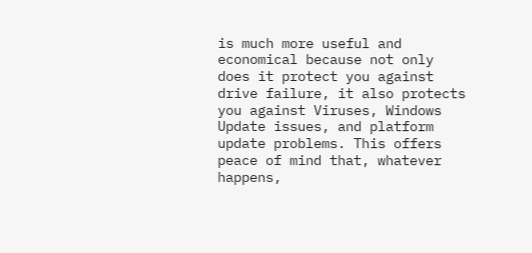is much more useful and economical because not only does it protect you against drive failure, it also protects you against Viruses, Windows Update issues, and platform update problems. This offers peace of mind that, whatever happens,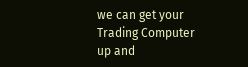we can get your Trading Computer up and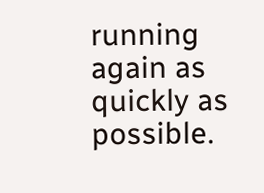running again as quickly as possible.